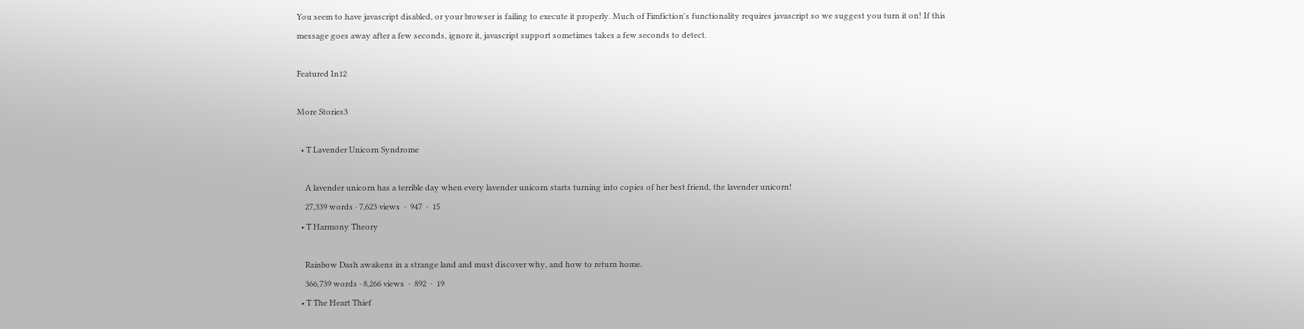You seem to have javascript disabled, or your browser is failing to execute it properly. Much of Fimfiction's functionality requires javascript so we suggest you turn it on! If this message goes away after a few seconds, ignore it, javascript support sometimes takes a few seconds to detect.

Featured In12

More Stories3

  • T Lavender Unicorn Syndrome

    A lavender unicorn has a terrible day when every lavender unicorn starts turning into copies of her best friend, the lavender unicorn!
    27,339 words · 7,623 views  ·  947  ·  15
  • T Harmony Theory

    Rainbow Dash awakens in a strange land and must discover why, and how to return home.
    366,739 words · 8,266 views  ·  892  ·  19
  • T The Heart Thief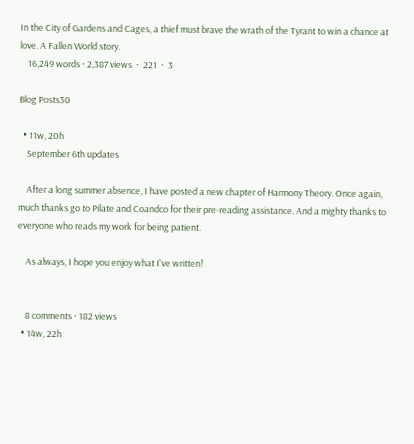In the City of Gardens and Cages, a thief must brave the wrath of the Tyrant to win a chance at love. A Fallen World story.
    16,249 words · 2,387 views  ·  221  ·  3

Blog Posts30

  • 11w, 20h
    September 6th updates

    After a long summer absence, I have posted a new chapter of Harmony Theory. Once again, much thanks go to Pilate and Coandco for their pre-reading assistance. And a mighty thanks to everyone who reads my work for being patient.

    As always, I hope you enjoy what I've written!


    8 comments · 182 views
  • 14w, 22h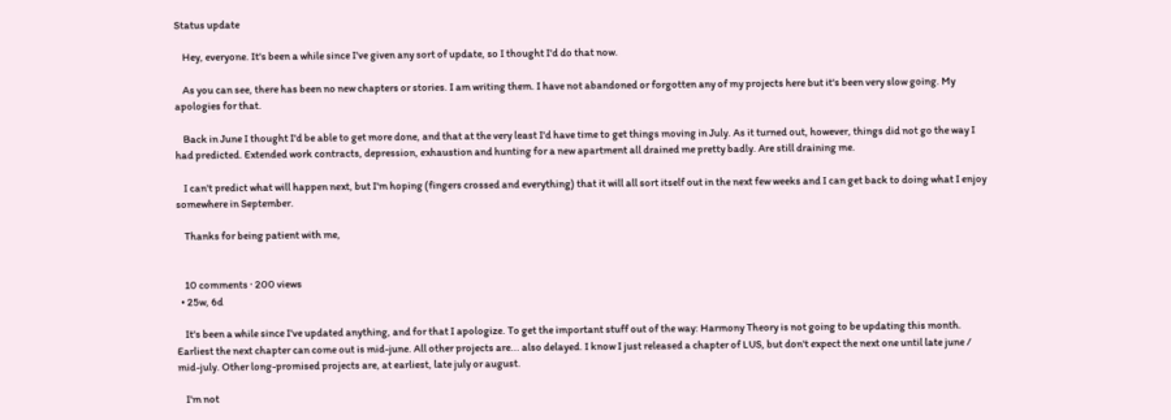Status update

    Hey, everyone. It's been a while since I've given any sort of update, so I thought I'd do that now.

    As you can see, there has been no new chapters or stories. I am writing them. I have not abandoned or forgotten any of my projects here but it's been very slow going. My apologies for that.

    Back in June I thought I'd be able to get more done, and that at the very least I'd have time to get things moving in July. As it turned out, however, things did not go the way I had predicted. Extended work contracts, depression, exhaustion and hunting for a new apartment all drained me pretty badly. Are still draining me.

    I can't predict what will happen next, but I'm hoping (fingers crossed and everything) that it will all sort itself out in the next few weeks and I can get back to doing what I enjoy somewhere in September.

    Thanks for being patient with me,


    10 comments · 200 views
  • 25w, 6d

    It's been a while since I've updated anything, and for that I apologize. To get the important stuff out of the way: Harmony Theory is not going to be updating this month. Earliest the next chapter can come out is mid-june. All other projects are... also delayed. I know I just released a chapter of LUS, but don't expect the next one until late june / mid-july. Other long-promised projects are, at earliest, late july or august.

    I'm not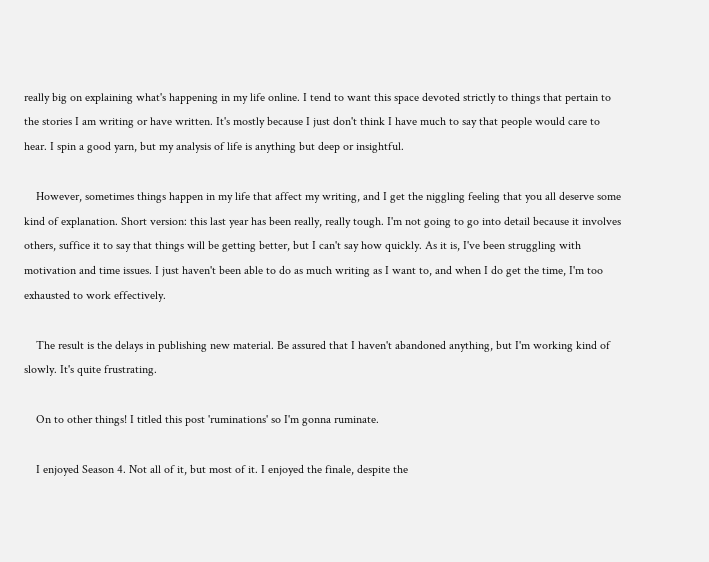really big on explaining what's happening in my life online. I tend to want this space devoted strictly to things that pertain to the stories I am writing or have written. It's mostly because I just don't think I have much to say that people would care to hear. I spin a good yarn, but my analysis of life is anything but deep or insightful.

    However, sometimes things happen in my life that affect my writing, and I get the niggling feeling that you all deserve some kind of explanation. Short version: this last year has been really, really tough. I'm not going to go into detail because it involves others, suffice it to say that things will be getting better, but I can't say how quickly. As it is, I've been struggling with motivation and time issues. I just haven't been able to do as much writing as I want to, and when I do get the time, I'm too exhausted to work effectively.

    The result is the delays in publishing new material. Be assured that I haven't abandoned anything, but I'm working kind of slowly. It's quite frustrating.

    On to other things! I titled this post 'ruminations' so I'm gonna ruminate.

    I enjoyed Season 4. Not all of it, but most of it. I enjoyed the finale, despite the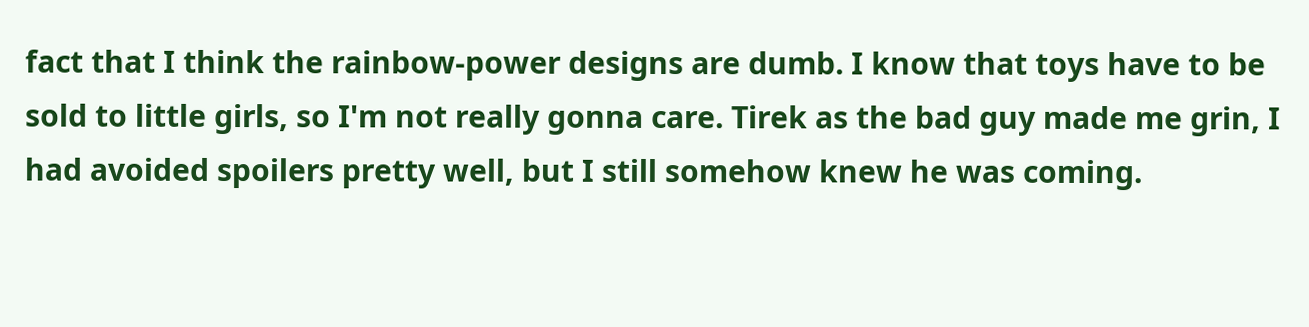fact that I think the rainbow-power designs are dumb. I know that toys have to be sold to little girls, so I'm not really gonna care. Tirek as the bad guy made me grin, I had avoided spoilers pretty well, but I still somehow knew he was coming.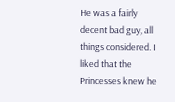He was a fairly decent bad guy, all things considered. I liked that the Princesses knew he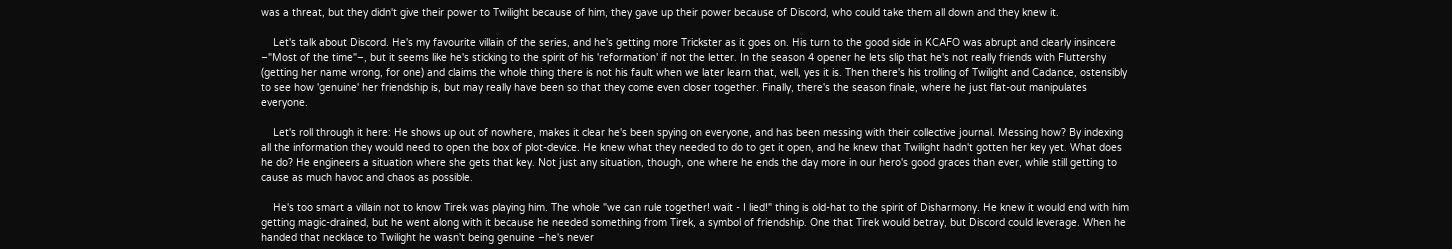was a threat, but they didn't give their power to Twilight because of him, they gave up their power because of Discord, who could take them all down and they knew it.

    Let's talk about Discord. He's my favourite villain of the series, and he's getting more Trickster as it goes on. His turn to the good side in KCAFO was abrupt and clearly insincere –"Most of the time"–, but it seems like he's sticking to the spirit of his 'reformation' if not the letter. In the season 4 opener he lets slip that he's not really friends with Fluttershy (getting her name wrong, for one) and claims the whole thing there is not his fault when we later learn that, well, yes it is. Then there's his trolling of Twilight and Cadance, ostensibly to see how 'genuine' her friendship is, but may really have been so that they come even closer together. Finally, there's the season finale, where he just flat-out manipulates everyone.

    Let's roll through it here: He shows up out of nowhere, makes it clear he's been spying on everyone, and has been messing with their collective journal. Messing how? By indexing all the information they would need to open the box of plot-device. He knew what they needed to do to get it open, and he knew that Twilight hadn't gotten her key yet. What does he do? He engineers a situation where she gets that key. Not just any situation, though, one where he ends the day more in our hero's good graces than ever, while still getting to cause as much havoc and chaos as possible.

    He's too smart a villain not to know Tirek was playing him. The whole "we can rule together! wait - I lied!" thing is old-hat to the spirit of Disharmony. He knew it would end with him getting magic-drained, but he went along with it because he needed something from Tirek, a symbol of friendship. One that Tirek would betray, but Discord could leverage. When he handed that necklace to Twilight he wasn't being genuine –he's never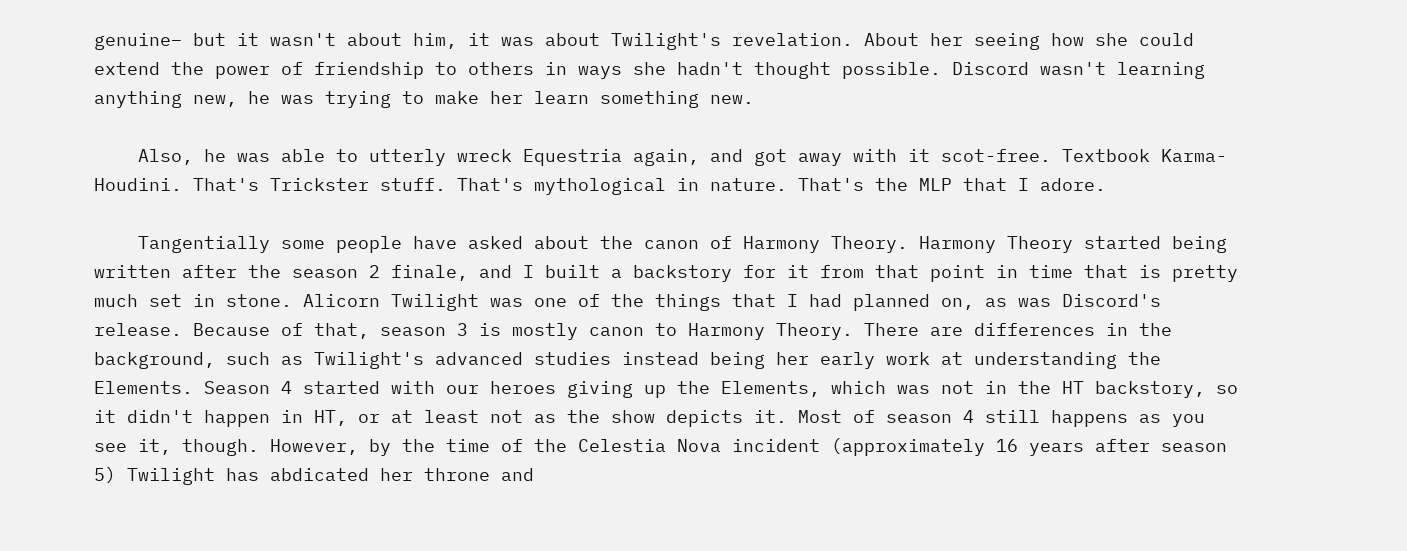genuine– but it wasn't about him, it was about Twilight's revelation. About her seeing how she could extend the power of friendship to others in ways she hadn't thought possible. Discord wasn't learning anything new, he was trying to make her learn something new.

    Also, he was able to utterly wreck Equestria again, and got away with it scot-free. Textbook Karma-Houdini. That's Trickster stuff. That's mythological in nature. That's the MLP that I adore.

    Tangentially some people have asked about the canon of Harmony Theory. Harmony Theory started being written after the season 2 finale, and I built a backstory for it from that point in time that is pretty much set in stone. Alicorn Twilight was one of the things that I had planned on, as was Discord's release. Because of that, season 3 is mostly canon to Harmony Theory. There are differences in the background, such as Twilight's advanced studies instead being her early work at understanding the Elements. Season 4 started with our heroes giving up the Elements, which was not in the HT backstory, so it didn't happen in HT, or at least not as the show depicts it. Most of season 4 still happens as you see it, though. However, by the time of the Celestia Nova incident (approximately 16 years after season 5) Twilight has abdicated her throne and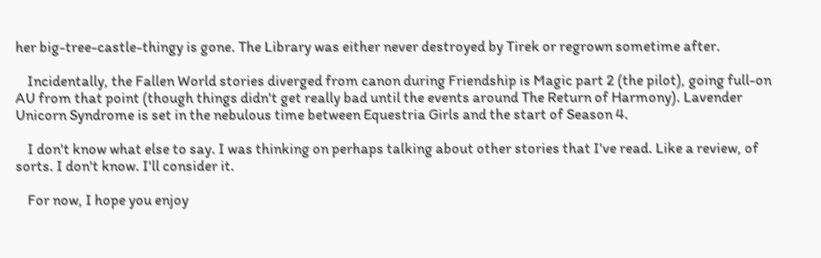her big-tree-castle-thingy is gone. The Library was either never destroyed by Tirek or regrown sometime after.

    Incidentally, the Fallen World stories diverged from canon during Friendship is Magic part 2 (the pilot), going full-on AU from that point (though things didn't get really bad until the events around The Return of Harmony). Lavender Unicorn Syndrome is set in the nebulous time between Equestria Girls and the start of Season 4.

    I don't know what else to say. I was thinking on perhaps talking about other stories that I've read. Like a review, of sorts. I don't know. I'll consider it.

    For now, I hope you enjoy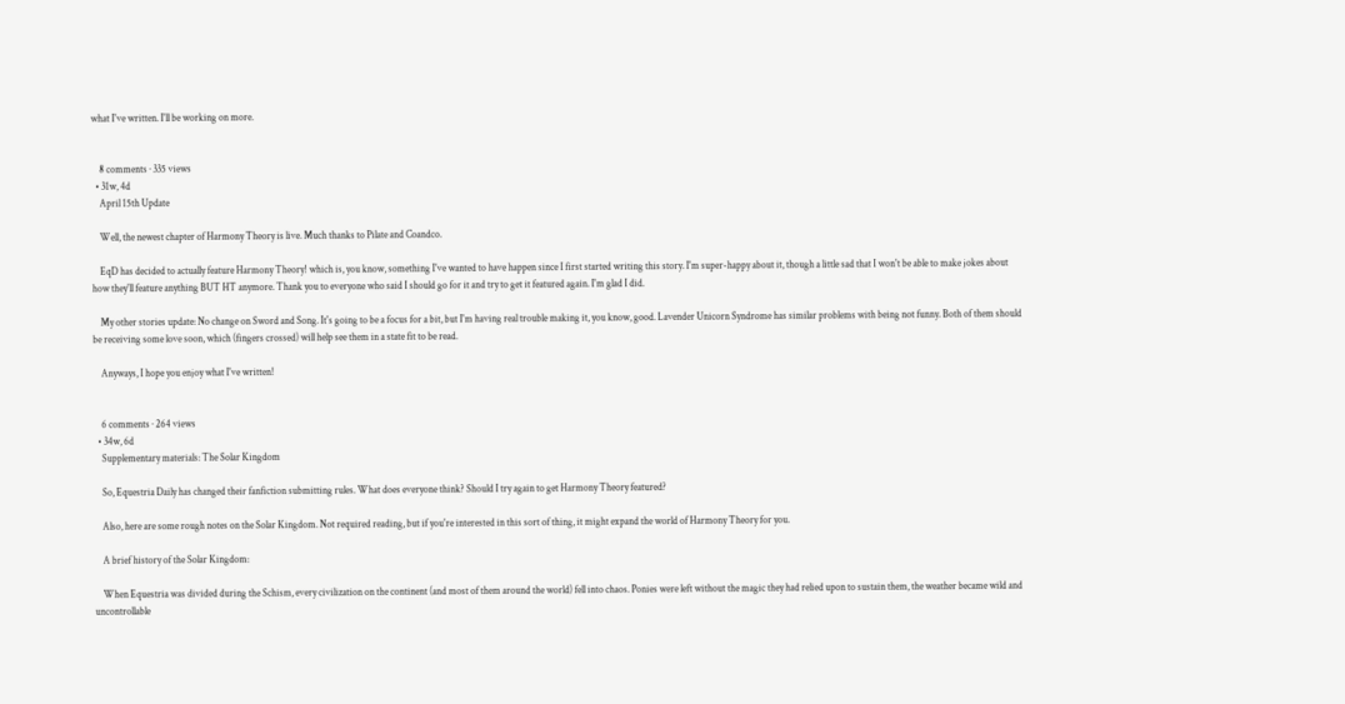what I've written. I'll be working on more.


    8 comments · 335 views
  • 31w, 4d
    April 15th Update

    Well, the newest chapter of Harmony Theory is live. Much thanks to Pilate and Coandco.

    EqD has decided to actually feature Harmony Theory! which is, you know, something I've wanted to have happen since I first started writing this story. I'm super-happy about it, though a little sad that I won't be able to make jokes about how they'll feature anything BUT HT anymore. Thank you to everyone who said I should go for it and try to get it featured again. I'm glad I did.

    My other stories update: No change on Sword and Song. It's going to be a focus for a bit, but I'm having real trouble making it, you know, good. Lavender Unicorn Syndrome has similar problems with being not funny. Both of them should be receiving some love soon, which (fingers crossed) will help see them in a state fit to be read.

    Anyways, I hope you enjoy what I've written!


    6 comments · 264 views
  • 34w, 6d
    Supplementary materials: The Solar Kingdom

    So, Equestria Daily has changed their fanfiction submitting rules. What does everyone think? Should I try again to get Harmony Theory featured?

    Also, here are some rough notes on the Solar Kingdom. Not required reading, but if you're interested in this sort of thing, it might expand the world of Harmony Theory for you.

    A brief history of the Solar Kingdom:

    When Equestria was divided during the Schism, every civilization on the continent (and most of them around the world) fell into chaos. Ponies were left without the magic they had relied upon to sustain them, the weather became wild and uncontrollable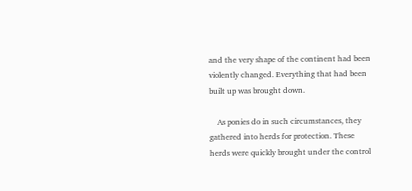and the very shape of the continent had been violently changed. Everything that had been built up was brought down.

    As ponies do in such circumstances, they gathered into herds for protection. These herds were quickly brought under the control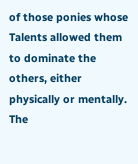of those ponies whose Talents allowed them to dominate the others, either physically or mentally. The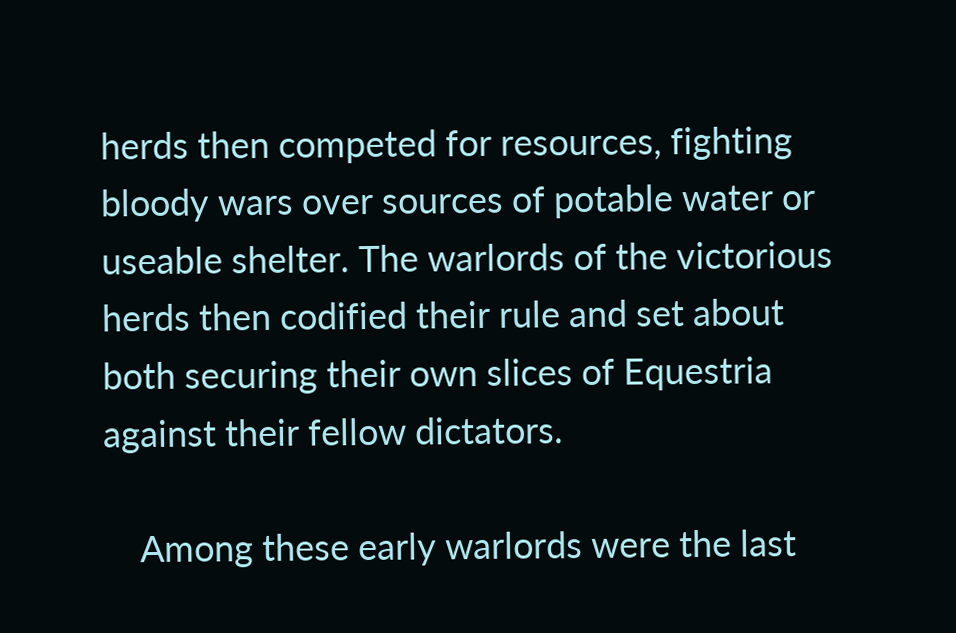herds then competed for resources, fighting bloody wars over sources of potable water or useable shelter. The warlords of the victorious herds then codified their rule and set about both securing their own slices of Equestria against their fellow dictators.

    Among these early warlords were the last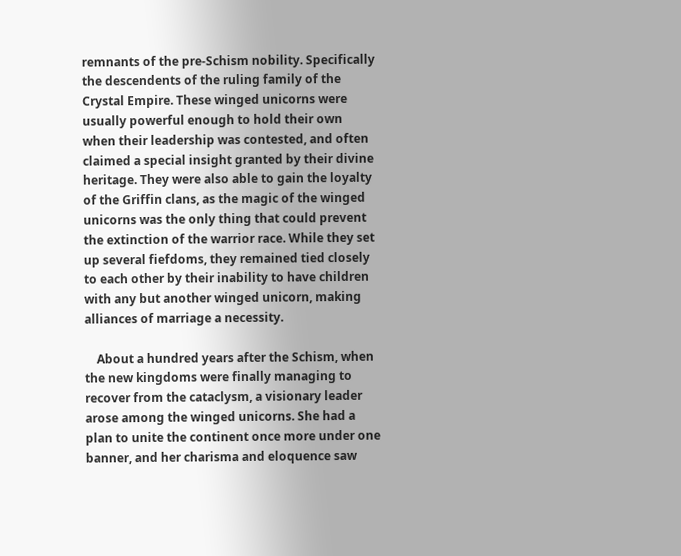remnants of the pre-Schism nobility. Specifically the descendents of the ruling family of the Crystal Empire. These winged unicorns were usually powerful enough to hold their own when their leadership was contested, and often claimed a special insight granted by their divine heritage. They were also able to gain the loyalty of the Griffin clans, as the magic of the winged unicorns was the only thing that could prevent the extinction of the warrior race. While they set up several fiefdoms, they remained tied closely to each other by their inability to have children with any but another winged unicorn, making alliances of marriage a necessity.

    About a hundred years after the Schism, when the new kingdoms were finally managing to recover from the cataclysm, a visionary leader arose among the winged unicorns. She had a plan to unite the continent once more under one banner, and her charisma and eloquence saw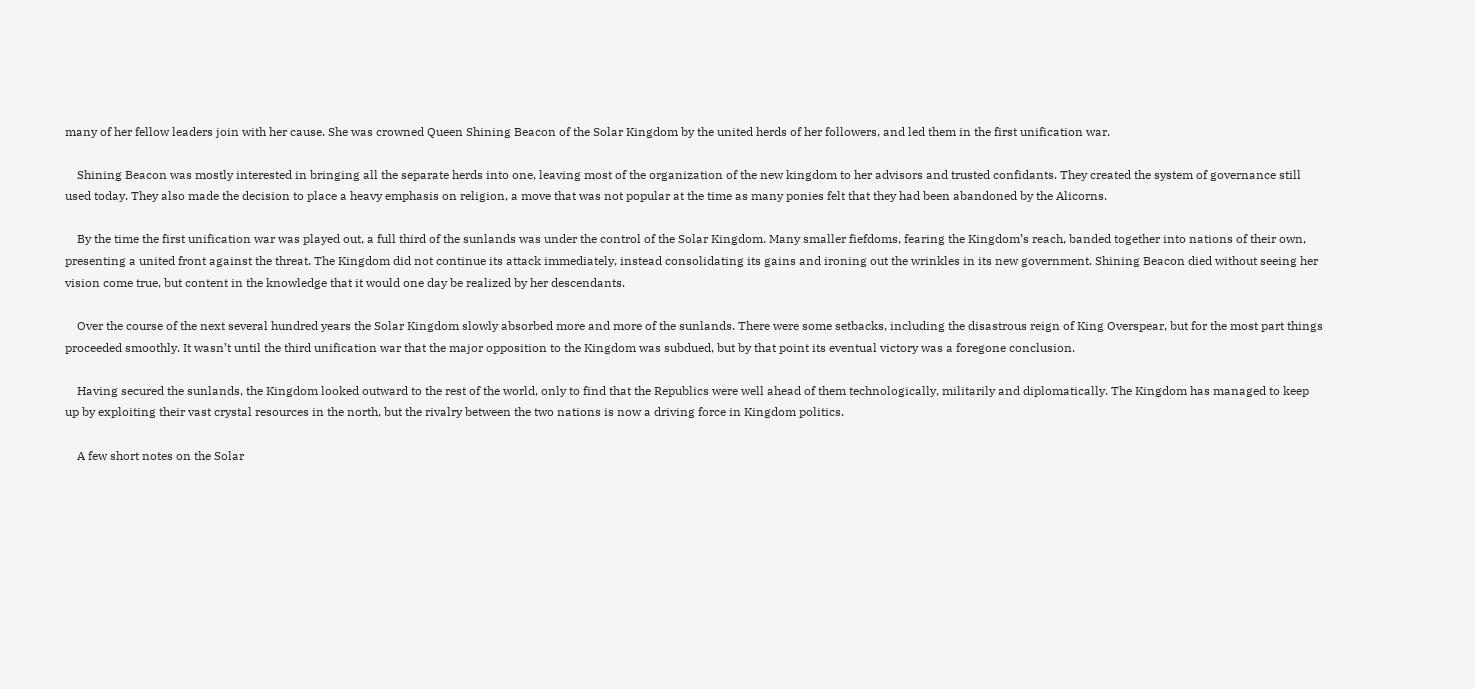many of her fellow leaders join with her cause. She was crowned Queen Shining Beacon of the Solar Kingdom by the united herds of her followers, and led them in the first unification war.

    Shining Beacon was mostly interested in bringing all the separate herds into one, leaving most of the organization of the new kingdom to her advisors and trusted confidants. They created the system of governance still used today. They also made the decision to place a heavy emphasis on religion, a move that was not popular at the time as many ponies felt that they had been abandoned by the Alicorns.

    By the time the first unification war was played out, a full third of the sunlands was under the control of the Solar Kingdom. Many smaller fiefdoms, fearing the Kingdom’s reach, banded together into nations of their own, presenting a united front against the threat. The Kingdom did not continue its attack immediately, instead consolidating its gains and ironing out the wrinkles in its new government. Shining Beacon died without seeing her vision come true, but content in the knowledge that it would one day be realized by her descendants.

    Over the course of the next several hundred years the Solar Kingdom slowly absorbed more and more of the sunlands. There were some setbacks, including the disastrous reign of King Overspear, but for the most part things proceeded smoothly. It wasn’t until the third unification war that the major opposition to the Kingdom was subdued, but by that point its eventual victory was a foregone conclusion.

    Having secured the sunlands, the Kingdom looked outward to the rest of the world, only to find that the Republics were well ahead of them technologically, militarily and diplomatically. The Kingdom has managed to keep up by exploiting their vast crystal resources in the north, but the rivalry between the two nations is now a driving force in Kingdom politics.

    A few short notes on the Solar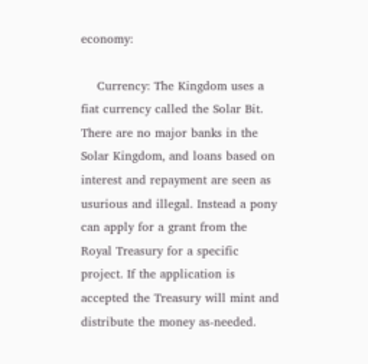economy:

    Currency: The Kingdom uses a fiat currency called the Solar Bit. There are no major banks in the Solar Kingdom, and loans based on interest and repayment are seen as usurious and illegal. Instead a pony can apply for a grant from the Royal Treasury for a specific project. If the application is accepted the Treasury will mint and distribute the money as-needed.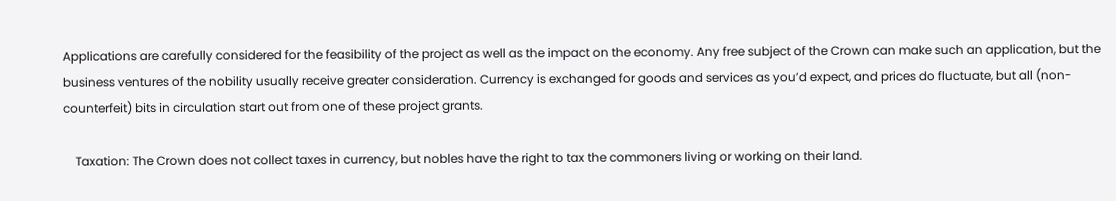Applications are carefully considered for the feasibility of the project as well as the impact on the economy. Any free subject of the Crown can make such an application, but the business ventures of the nobility usually receive greater consideration. Currency is exchanged for goods and services as you’d expect, and prices do fluctuate, but all (non-counterfeit) bits in circulation start out from one of these project grants.

    Taxation: The Crown does not collect taxes in currency, but nobles have the right to tax the commoners living or working on their land.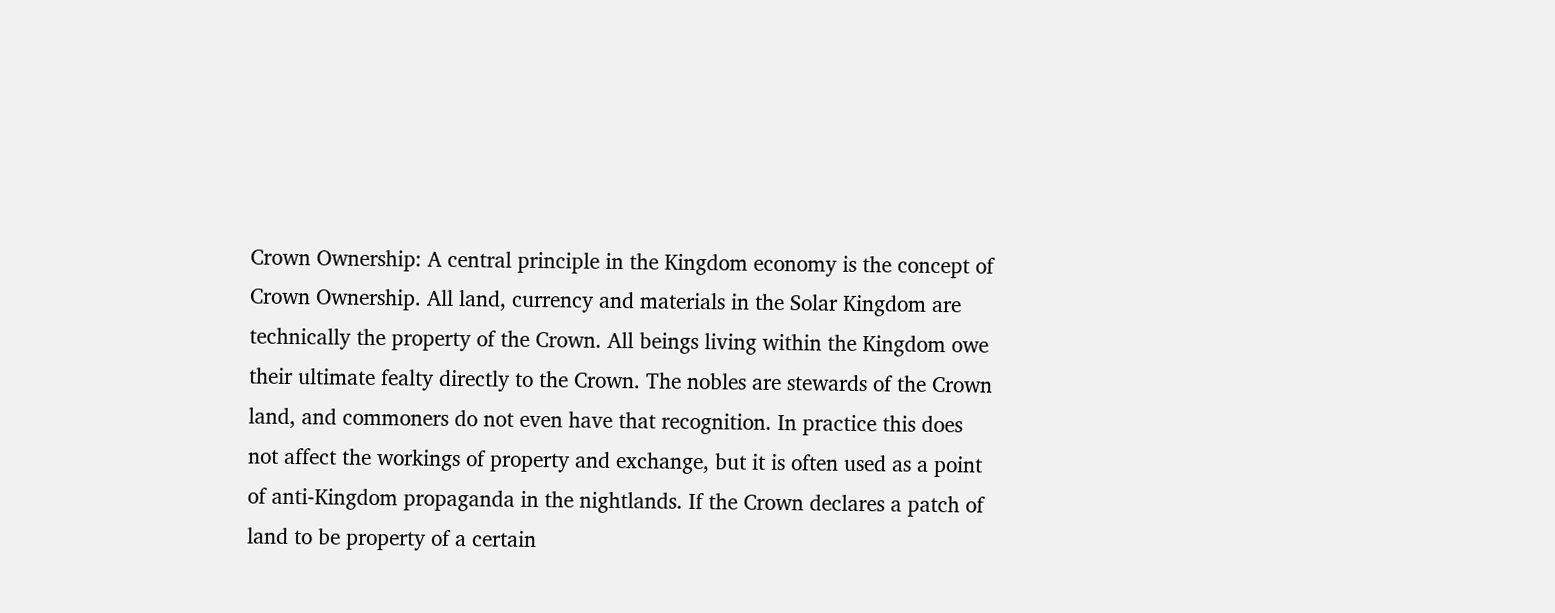Crown Ownership: A central principle in the Kingdom economy is the concept of Crown Ownership. All land, currency and materials in the Solar Kingdom are technically the property of the Crown. All beings living within the Kingdom owe their ultimate fealty directly to the Crown. The nobles are stewards of the Crown land, and commoners do not even have that recognition. In practice this does not affect the workings of property and exchange, but it is often used as a point of anti-Kingdom propaganda in the nightlands. If the Crown declares a patch of land to be property of a certain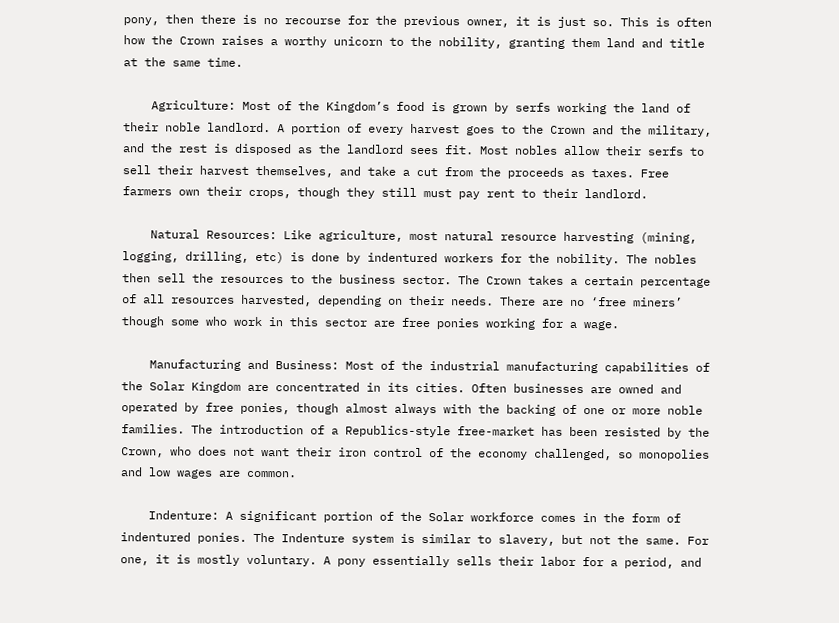pony, then there is no recourse for the previous owner, it is just so. This is often how the Crown raises a worthy unicorn to the nobility, granting them land and title at the same time.

    Agriculture: Most of the Kingdom’s food is grown by serfs working the land of their noble landlord. A portion of every harvest goes to the Crown and the military, and the rest is disposed as the landlord sees fit. Most nobles allow their serfs to sell their harvest themselves, and take a cut from the proceeds as taxes. Free farmers own their crops, though they still must pay rent to their landlord.

    Natural Resources: Like agriculture, most natural resource harvesting (mining, logging, drilling, etc) is done by indentured workers for the nobility. The nobles then sell the resources to the business sector. The Crown takes a certain percentage of all resources harvested, depending on their needs. There are no ‘free miners’ though some who work in this sector are free ponies working for a wage.

    Manufacturing and Business: Most of the industrial manufacturing capabilities of the Solar Kingdom are concentrated in its cities. Often businesses are owned and operated by free ponies, though almost always with the backing of one or more noble families. The introduction of a Republics-style free-market has been resisted by the Crown, who does not want their iron control of the economy challenged, so monopolies and low wages are common.

    Indenture: A significant portion of the Solar workforce comes in the form of indentured ponies. The Indenture system is similar to slavery, but not the same. For one, it is mostly voluntary. A pony essentially sells their labor for a period, and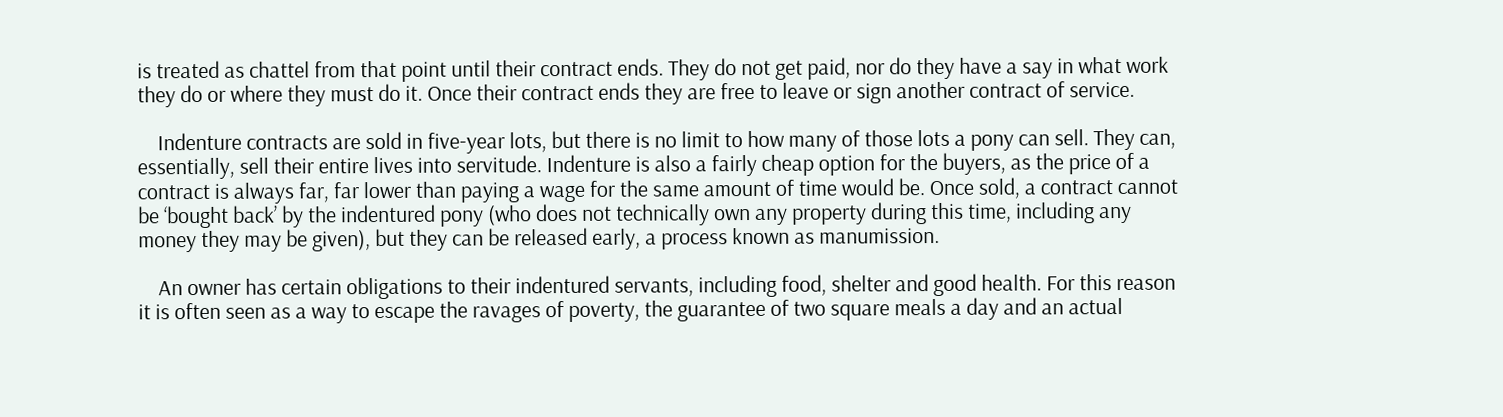is treated as chattel from that point until their contract ends. They do not get paid, nor do they have a say in what work they do or where they must do it. Once their contract ends they are free to leave or sign another contract of service.

    Indenture contracts are sold in five-year lots, but there is no limit to how many of those lots a pony can sell. They can, essentially, sell their entire lives into servitude. Indenture is also a fairly cheap option for the buyers, as the price of a contract is always far, far lower than paying a wage for the same amount of time would be. Once sold, a contract cannot be ‘bought back’ by the indentured pony (who does not technically own any property during this time, including any money they may be given), but they can be released early, a process known as manumission.

    An owner has certain obligations to their indentured servants, including food, shelter and good health. For this reason it is often seen as a way to escape the ravages of poverty, the guarantee of two square meals a day and an actual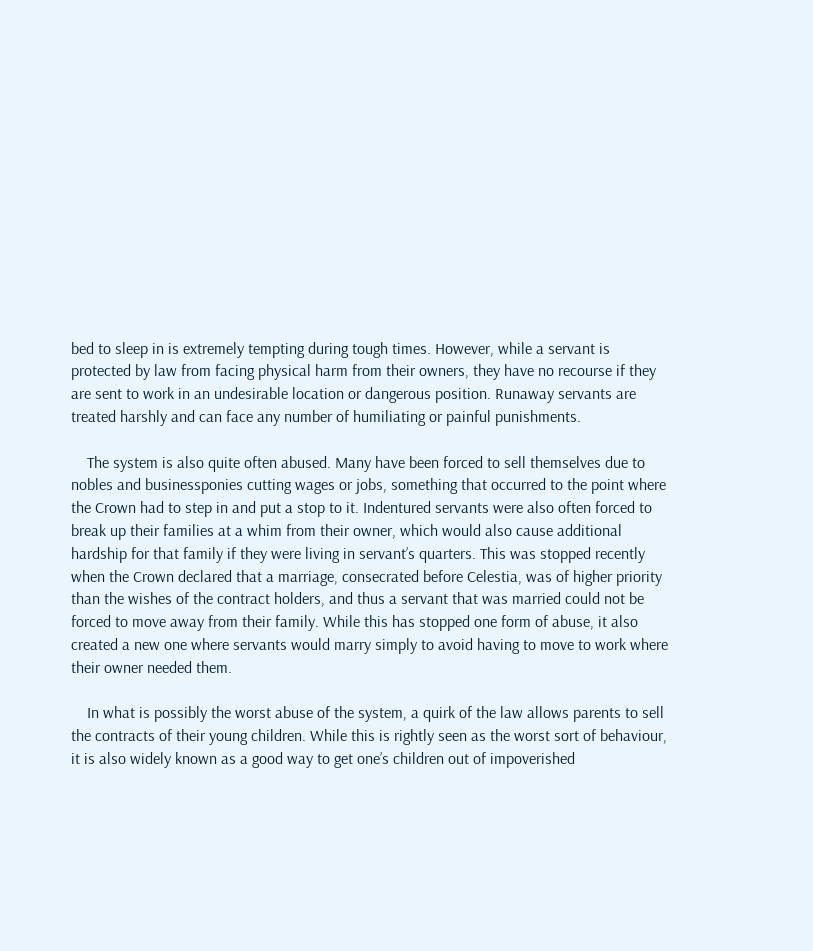bed to sleep in is extremely tempting during tough times. However, while a servant is protected by law from facing physical harm from their owners, they have no recourse if they are sent to work in an undesirable location or dangerous position. Runaway servants are treated harshly and can face any number of humiliating or painful punishments.

    The system is also quite often abused. Many have been forced to sell themselves due to nobles and businessponies cutting wages or jobs, something that occurred to the point where the Crown had to step in and put a stop to it. Indentured servants were also often forced to break up their families at a whim from their owner, which would also cause additional hardship for that family if they were living in servant’s quarters. This was stopped recently when the Crown declared that a marriage, consecrated before Celestia, was of higher priority than the wishes of the contract holders, and thus a servant that was married could not be forced to move away from their family. While this has stopped one form of abuse, it also created a new one where servants would marry simply to avoid having to move to work where their owner needed them.

    In what is possibly the worst abuse of the system, a quirk of the law allows parents to sell the contracts of their young children. While this is rightly seen as the worst sort of behaviour, it is also widely known as a good way to get one’s children out of impoverished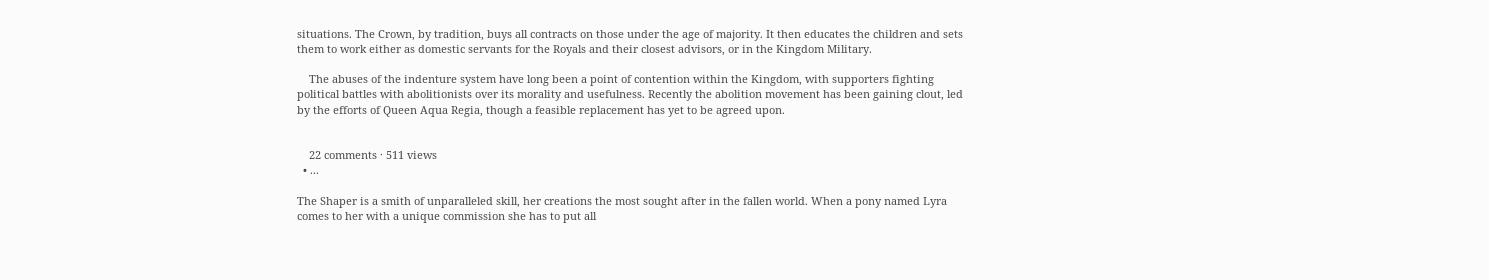situations. The Crown, by tradition, buys all contracts on those under the age of majority. It then educates the children and sets them to work either as domestic servants for the Royals and their closest advisors, or in the Kingdom Military.

    The abuses of the indenture system have long been a point of contention within the Kingdom, with supporters fighting political battles with abolitionists over its morality and usefulness. Recently the abolition movement has been gaining clout, led by the efforts of Queen Aqua Regia, though a feasible replacement has yet to be agreed upon.


    22 comments · 511 views
  • ...

The Shaper is a smith of unparalleled skill, her creations the most sought after in the fallen world. When a pony named Lyra comes to her with a unique commission she has to put all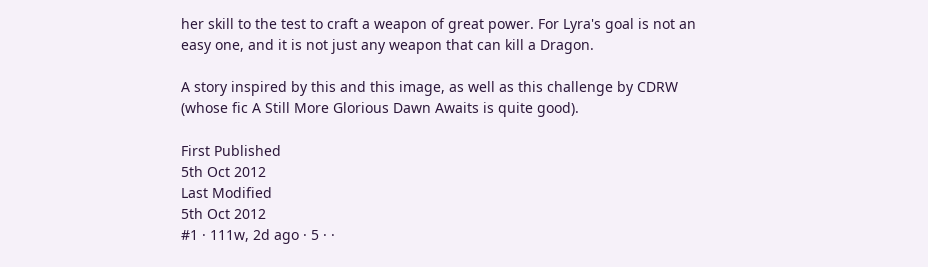her skill to the test to craft a weapon of great power. For Lyra's goal is not an easy one, and it is not just any weapon that can kill a Dragon.

A story inspired by this and this image, as well as this challenge by CDRW (whose fic A Still More Glorious Dawn Awaits is quite good).

First Published
5th Oct 2012
Last Modified
5th Oct 2012
#1 · 111w, 2d ago · 5 · ·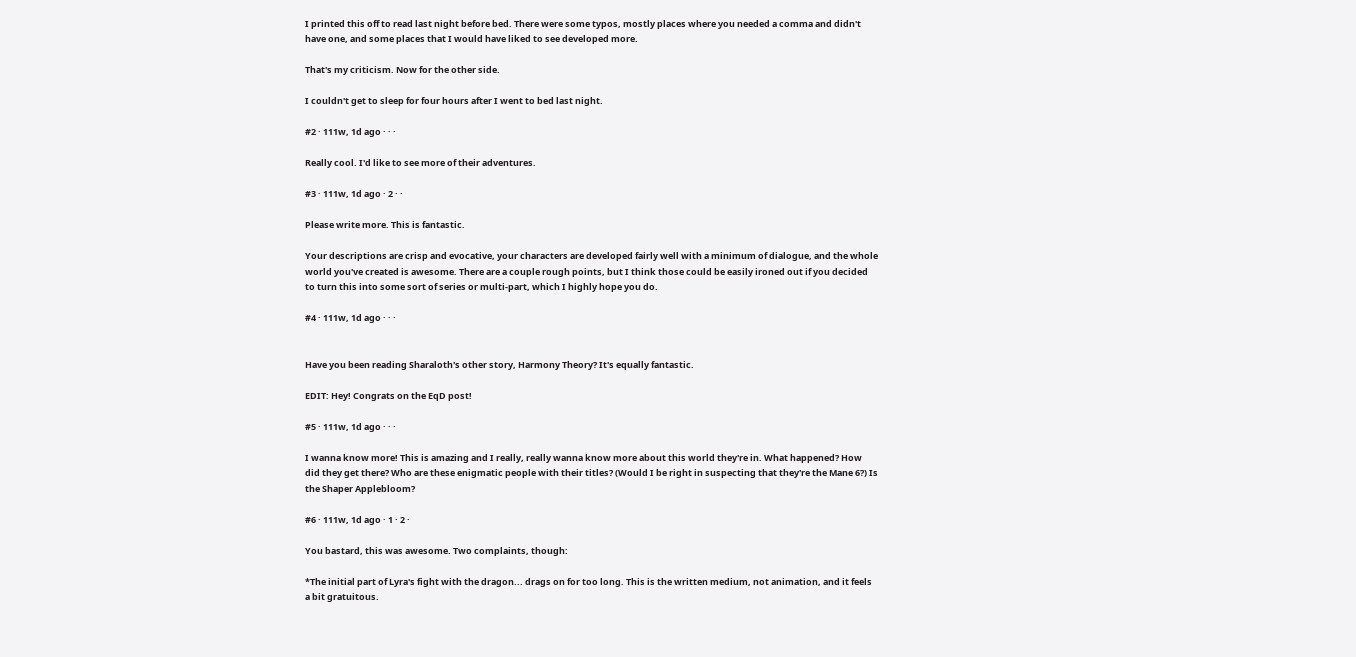I printed this off to read last night before bed. There were some typos, mostly places where you needed a comma and didn't have one, and some places that I would have liked to see developed more.

That's my criticism. Now for the other side.

I couldn't get to sleep for four hours after I went to bed last night.

#2 · 111w, 1d ago · · ·

Really cool. I'd like to see more of their adventures.

#3 · 111w, 1d ago · 2 · ·

Please write more. This is fantastic.

Your descriptions are crisp and evocative, your characters are developed fairly well with a minimum of dialogue, and the whole world you've created is awesome. There are a couple rough points, but I think those could be easily ironed out if you decided to turn this into some sort of series or multi-part, which I highly hope you do.

#4 · 111w, 1d ago · · ·


Have you been reading Sharaloth's other story, Harmony Theory? It's equally fantastic.

EDIT: Hey! Congrats on the EqD post!

#5 · 111w, 1d ago · · ·

I wanna know more! This is amazing and I really, really wanna know more about this world they're in. What happened? How did they get there? Who are these enigmatic people with their titles? (Would I be right in suspecting that they're the Mane 6?) Is the Shaper Applebloom?

#6 · 111w, 1d ago · 1 · 2 ·

You bastard, this was awesome. Two complaints, though:

*The initial part of Lyra's fight with the dragon... drags on for too long. This is the written medium, not animation, and it feels a bit gratuitous.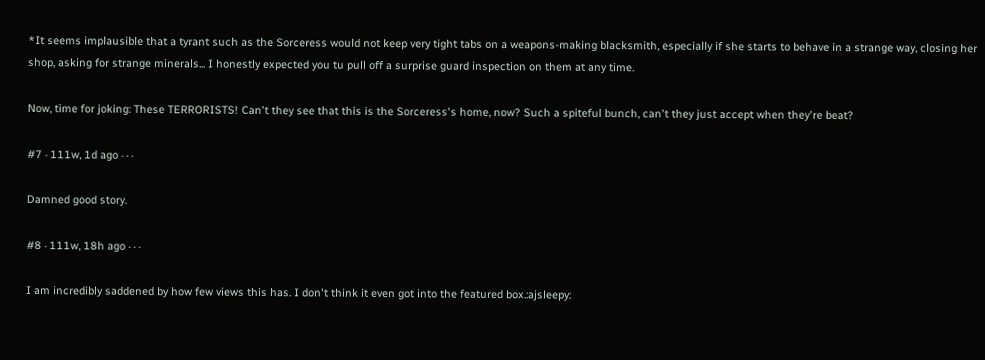*It seems implausible that a tyrant such as the Sorceress would not keep very tight tabs on a weapons-making blacksmith, especially if she starts to behave in a strange way, closing her shop, asking for strange minerals... I honestly expected you tu pull off a surprise guard inspection on them at any time.

Now, time for joking: These TERRORISTS! Can't they see that this is the Sorceress's home, now? Such a spiteful bunch, can't they just accept when they're beat?

#7 · 111w, 1d ago · · ·

Damned good story.

#8 · 111w, 18h ago · · ·

I am incredibly saddened by how few views this has. I don't think it even got into the featured box.:ajsleepy: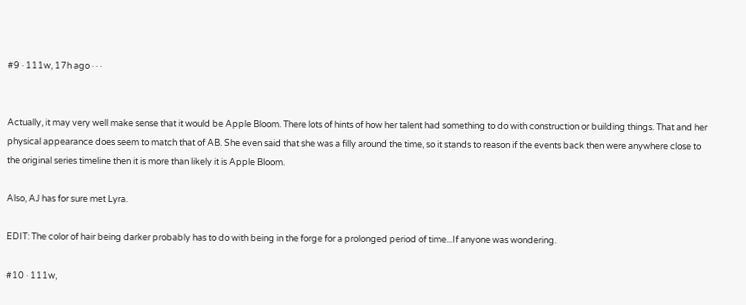#9 · 111w, 17h ago · · ·


Actually, it may very well make sense that it would be Apple Bloom. There lots of hints of how her talent had something to do with construction or building things. That and her physical appearance does seem to match that of AB. She even said that she was a filly around the time, so it stands to reason if the events back then were anywhere close to the original series timeline then it is more than likely it is Apple Bloom.

Also, AJ has for sure met Lyra.

EDIT: The color of hair being darker probably has to do with being in the forge for a prolonged period of time...If anyone was wondering.

#10 · 111w,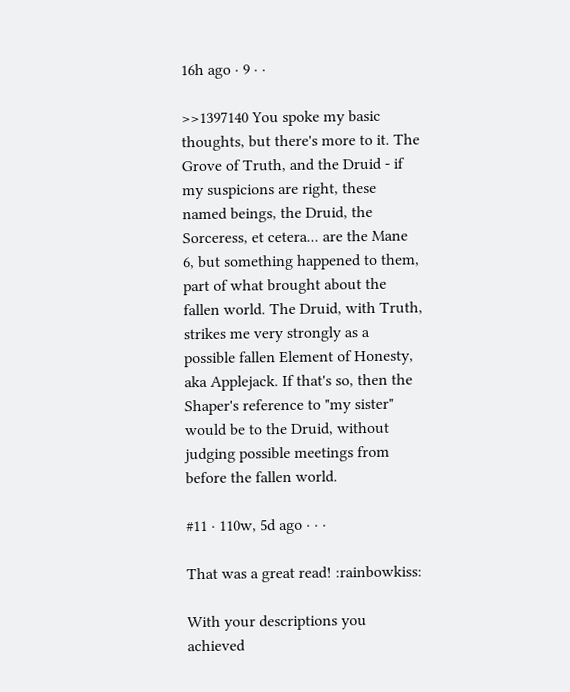16h ago · 9 · ·

>>1397140 You spoke my basic thoughts, but there's more to it. The Grove of Truth, and the Druid - if my suspicions are right, these named beings, the Druid, the Sorceress, et cetera... are the Mane 6, but something happened to them, part of what brought about the fallen world. The Druid, with Truth, strikes me very strongly as a possible fallen Element of Honesty, aka Applejack. If that's so, then the Shaper's reference to "my sister" would be to the Druid, without judging possible meetings from before the fallen world.

#11 · 110w, 5d ago · · ·

That was a great read! :rainbowkiss:

With your descriptions you achieved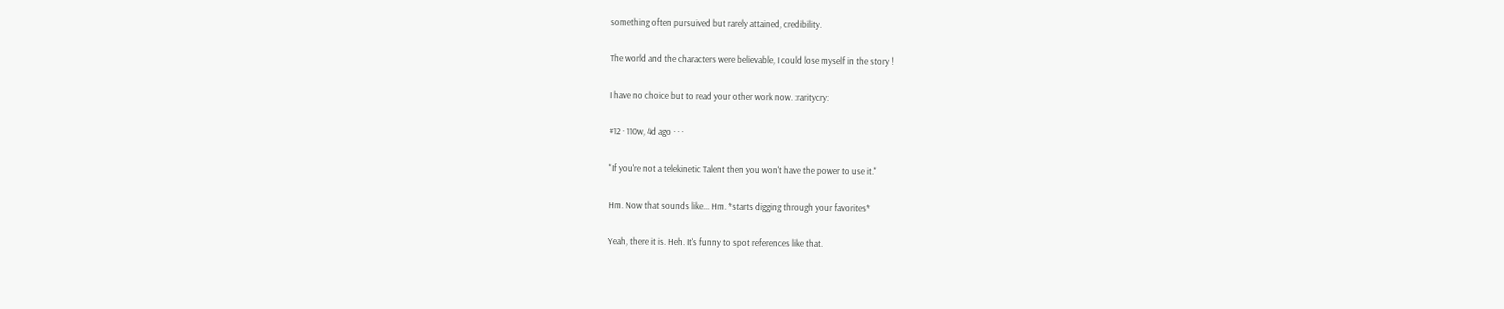something often pursuived but rarely attained, credibility.

The world and the characters were believable, I could lose myself in the story !

I have no choice but to read your other work now. :raritycry:

#12 · 110w, 4d ago · · ·

"If you're not a telekinetic Talent then you won't have the power to use it."

Hm. Now that sounds like... Hm. *starts digging through your favorites*

Yeah, there it is. Heh. It's funny to spot references like that.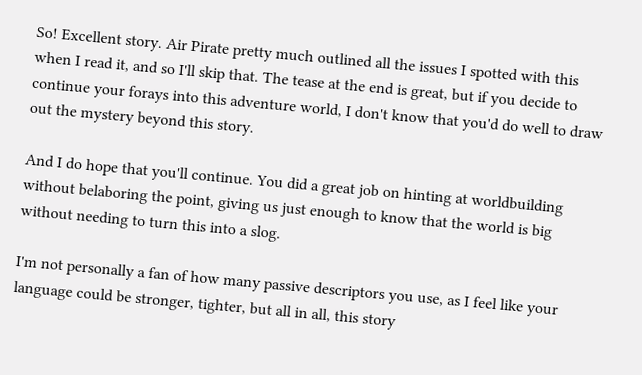So! Excellent story. Air Pirate pretty much outlined all the issues I spotted with this when I read it, and so I'll skip that. The tease at the end is great, but if you decide to continue your forays into this adventure world, I don't know that you'd do well to draw out the mystery beyond this story.

And I do hope that you'll continue. You did a great job on hinting at worldbuilding without belaboring the point, giving us just enough to know that the world is big without needing to turn this into a slog.

I'm not personally a fan of how many passive descriptors you use, as I feel like your language could be stronger, tighter, but all in all, this story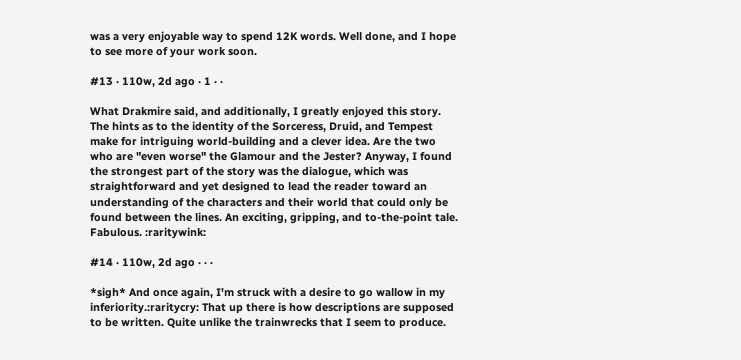was a very enjoyable way to spend 12K words. Well done, and I hope to see more of your work soon.

#13 · 110w, 2d ago · 1 · ·

What Drakmire said, and additionally, I greatly enjoyed this story. The hints as to the identity of the Sorceress, Druid, and Tempest make for intriguing world-building and a clever idea. Are the two who are "even worse" the Glamour and the Jester? Anyway, I found the strongest part of the story was the dialogue, which was straightforward and yet designed to lead the reader toward an understanding of the characters and their world that could only be found between the lines. An exciting, gripping, and to-the-point tale. Fabulous. :raritywink:

#14 · 110w, 2d ago · · ·

*sigh* And once again, I'm struck with a desire to go wallow in my inferiority.:raritycry: That up there is how descriptions are supposed to be written. Quite unlike the trainwrecks that I seem to produce.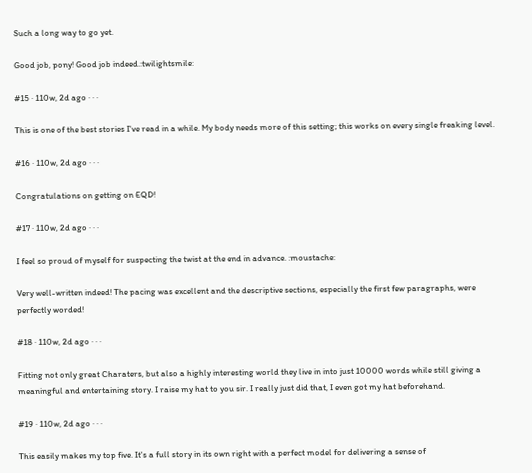Such a long way to go yet.

Good job, pony! Good job indeed.:twilightsmile:

#15 · 110w, 2d ago · · ·

This is one of the best stories I've read in a while. My body needs more of this setting; this works on every single freaking level.

#16 · 110w, 2d ago · · ·

Congratulations on getting on EQD!

#17 · 110w, 2d ago · · ·

I feel so proud of myself for suspecting the twist at the end in advance. :moustache:

Very well-written indeed! The pacing was excellent and the descriptive sections, especially the first few paragraphs, were perfectly worded!

#18 · 110w, 2d ago · · ·

Fitting not only great Charaters, but also a highly interesting world they live in into just 10000 words while still giving a meaningful and entertaining story. I raise my hat to you sir. I really just did that, I even got my hat beforehand.

#19 · 110w, 2d ago · · ·

This easily makes my top five. It's a full story in its own right with a perfect model for delivering a sense of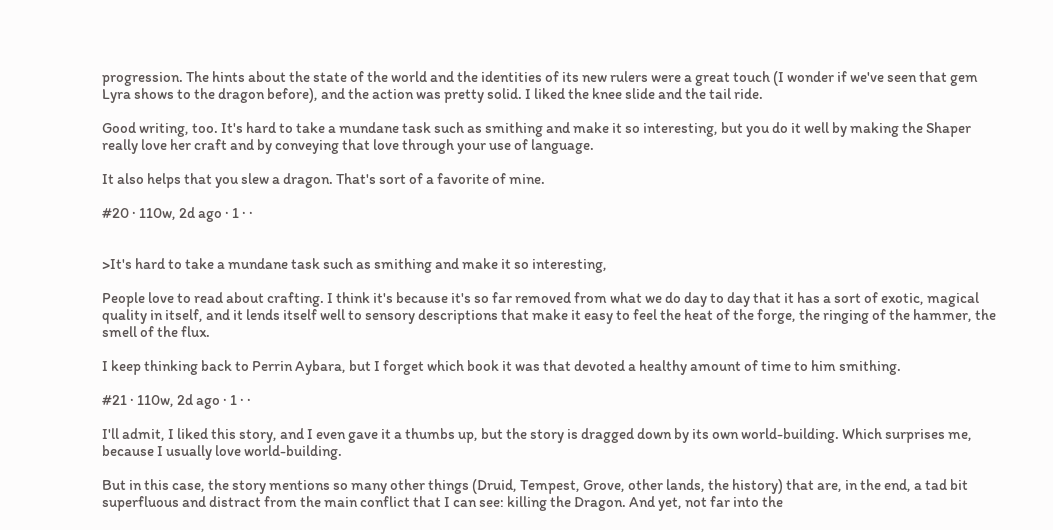progression. The hints about the state of the world and the identities of its new rulers were a great touch (I wonder if we've seen that gem Lyra shows to the dragon before), and the action was pretty solid. I liked the knee slide and the tail ride.

Good writing, too. It's hard to take a mundane task such as smithing and make it so interesting, but you do it well by making the Shaper really love her craft and by conveying that love through your use of language.

It also helps that you slew a dragon. That's sort of a favorite of mine.

#20 · 110w, 2d ago · 1 · ·


>It's hard to take a mundane task such as smithing and make it so interesting,

People love to read about crafting. I think it's because it's so far removed from what we do day to day that it has a sort of exotic, magical quality in itself, and it lends itself well to sensory descriptions that make it easy to feel the heat of the forge, the ringing of the hammer, the smell of the flux.

I keep thinking back to Perrin Aybara, but I forget which book it was that devoted a healthy amount of time to him smithing.

#21 · 110w, 2d ago · 1 · ·

I'll admit, I liked this story, and I even gave it a thumbs up, but the story is dragged down by its own world-building. Which surprises me, because I usually love world-building.

But in this case, the story mentions so many other things (Druid, Tempest, Grove, other lands, the history) that are, in the end, a tad bit superfluous and distract from the main conflict that I can see: killing the Dragon. And yet, not far into the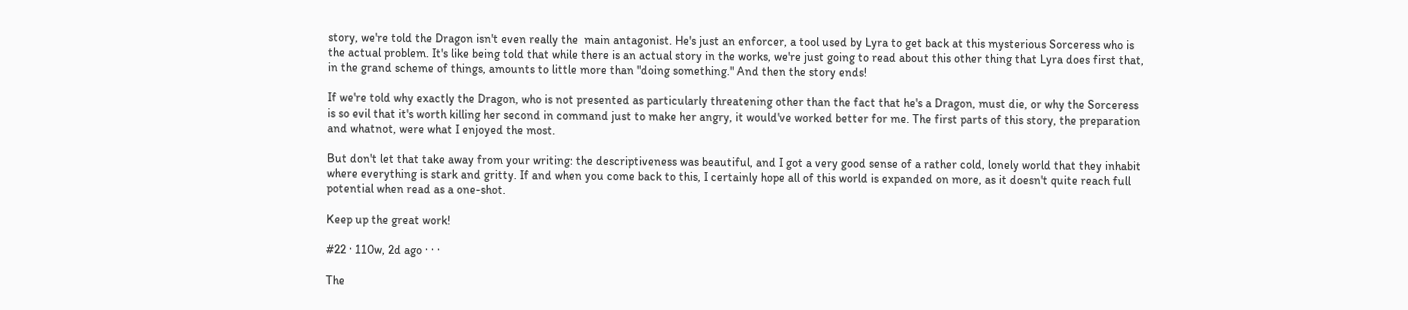story, we're told the Dragon isn't even really the  main antagonist. He's just an enforcer, a tool used by Lyra to get back at this mysterious Sorceress who is the actual problem. It's like being told that while there is an actual story in the works, we're just going to read about this other thing that Lyra does first that, in the grand scheme of things, amounts to little more than "doing something." And then the story ends!

If we're told why exactly the Dragon, who is not presented as particularly threatening other than the fact that he's a Dragon, must die, or why the Sorceress is so evil that it's worth killing her second in command just to make her angry, it would've worked better for me. The first parts of this story, the preparation and whatnot, were what I enjoyed the most.

But don't let that take away from your writing: the descriptiveness was beautiful, and I got a very good sense of a rather cold, lonely world that they inhabit where everything is stark and gritty. If and when you come back to this, I certainly hope all of this world is expanded on more, as it doesn't quite reach full potential when read as a one-shot.

Keep up the great work!

#22 · 110w, 2d ago · · ·

The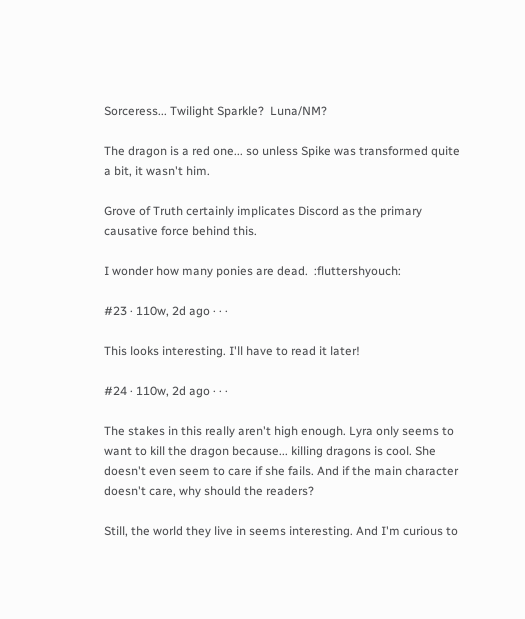Sorceress... Twilight Sparkle?  Luna/NM?

The dragon is a red one... so unless Spike was transformed quite a bit, it wasn't him.

Grove of Truth certainly implicates Discord as the primary causative force behind this.

I wonder how many ponies are dead.  :fluttershyouch:

#23 · 110w, 2d ago · · ·

This looks interesting. I'll have to read it later!

#24 · 110w, 2d ago · · ·

The stakes in this really aren't high enough. Lyra only seems to want to kill the dragon because... killing dragons is cool. She doesn't even seem to care if she fails. And if the main character doesn't care, why should the readers?

Still, the world they live in seems interesting. And I'm curious to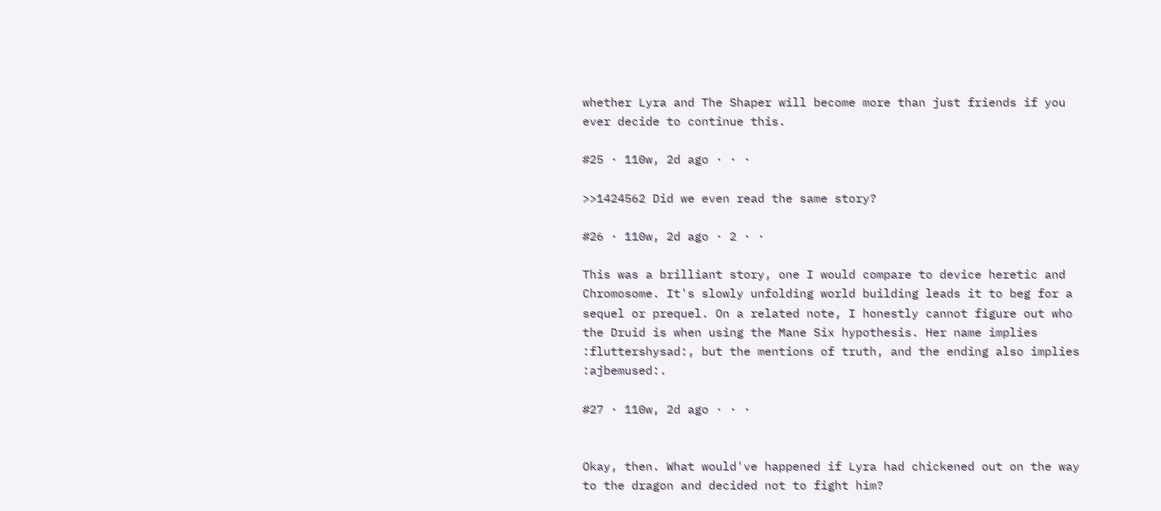whether Lyra and The Shaper will become more than just friends if you ever decide to continue this.

#25 · 110w, 2d ago · · ·

>>1424562 Did we even read the same story?

#26 · 110w, 2d ago · 2 · ·

This was a brilliant story, one I would compare to device heretic and Chromosome. It's slowly unfolding world building leads it to beg for a sequel or prequel. On a related note, I honestly cannot figure out who the Druid is when using the Mane Six hypothesis. Her name implies :fluttershysad:, but the mentions of truth, and the ending also implies :ajbemused:.

#27 · 110w, 2d ago · · ·


Okay, then. What would've happened if Lyra had chickened out on the way to the dragon and decided not to fight him?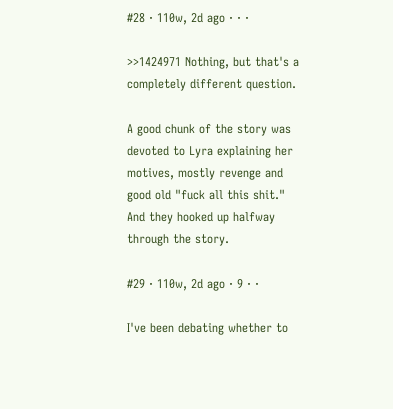#28 · 110w, 2d ago · · ·

>>1424971 Nothing, but that's a completely different question.

A good chunk of the story was devoted to Lyra explaining her motives, mostly revenge and good old "fuck all this shit." And they hooked up halfway through the story.

#29 · 110w, 2d ago · 9 · ·

I've been debating whether to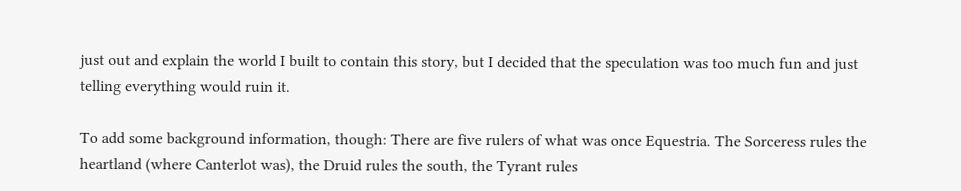just out and explain the world I built to contain this story, but I decided that the speculation was too much fun and just telling everything would ruin it.

To add some background information, though: There are five rulers of what was once Equestria. The Sorceress rules the heartland (where Canterlot was), the Druid rules the south, the Tyrant rules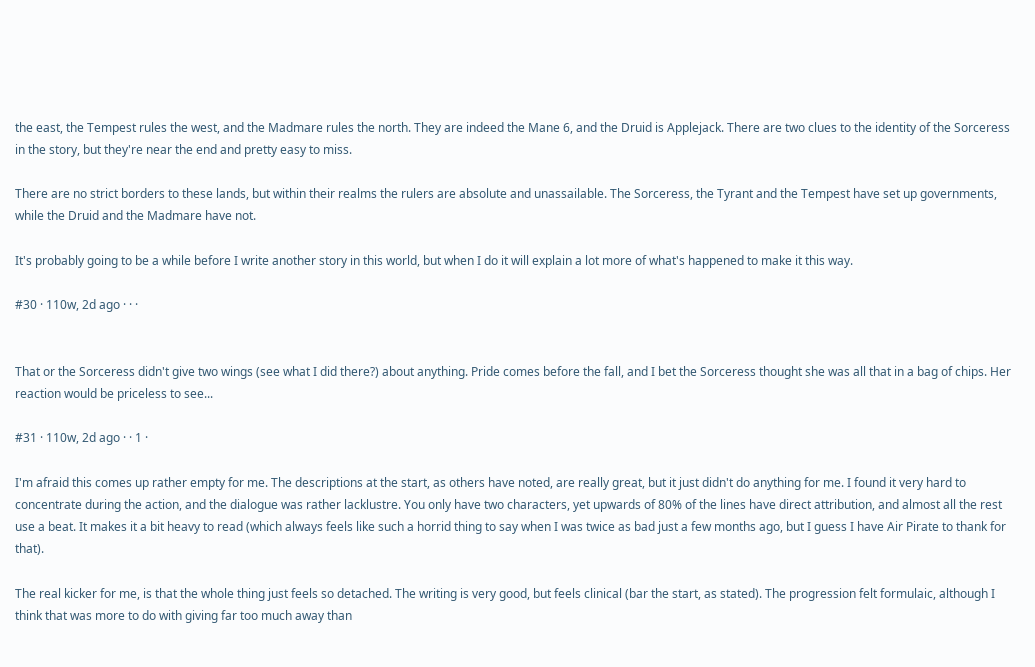the east, the Tempest rules the west, and the Madmare rules the north. They are indeed the Mane 6, and the Druid is Applejack. There are two clues to the identity of the Sorceress in the story, but they're near the end and pretty easy to miss.

There are no strict borders to these lands, but within their realms the rulers are absolute and unassailable. The Sorceress, the Tyrant and the Tempest have set up governments, while the Druid and the Madmare have not.

It's probably going to be a while before I write another story in this world, but when I do it will explain a lot more of what's happened to make it this way.

#30 · 110w, 2d ago · · ·


That or the Sorceress didn't give two wings (see what I did there?) about anything. Pride comes before the fall, and I bet the Sorceress thought she was all that in a bag of chips. Her reaction would be priceless to see...

#31 · 110w, 2d ago · · 1 ·

I'm afraid this comes up rather empty for me. The descriptions at the start, as others have noted, are really great, but it just didn't do anything for me. I found it very hard to concentrate during the action, and the dialogue was rather lacklustre. You only have two characters, yet upwards of 80% of the lines have direct attribution, and almost all the rest use a beat. It makes it a bit heavy to read (which always feels like such a horrid thing to say when I was twice as bad just a few months ago, but I guess I have Air Pirate to thank for that).

The real kicker for me, is that the whole thing just feels so detached. The writing is very good, but feels clinical (bar the start, as stated). The progression felt formulaic, although I think that was more to do with giving far too much away than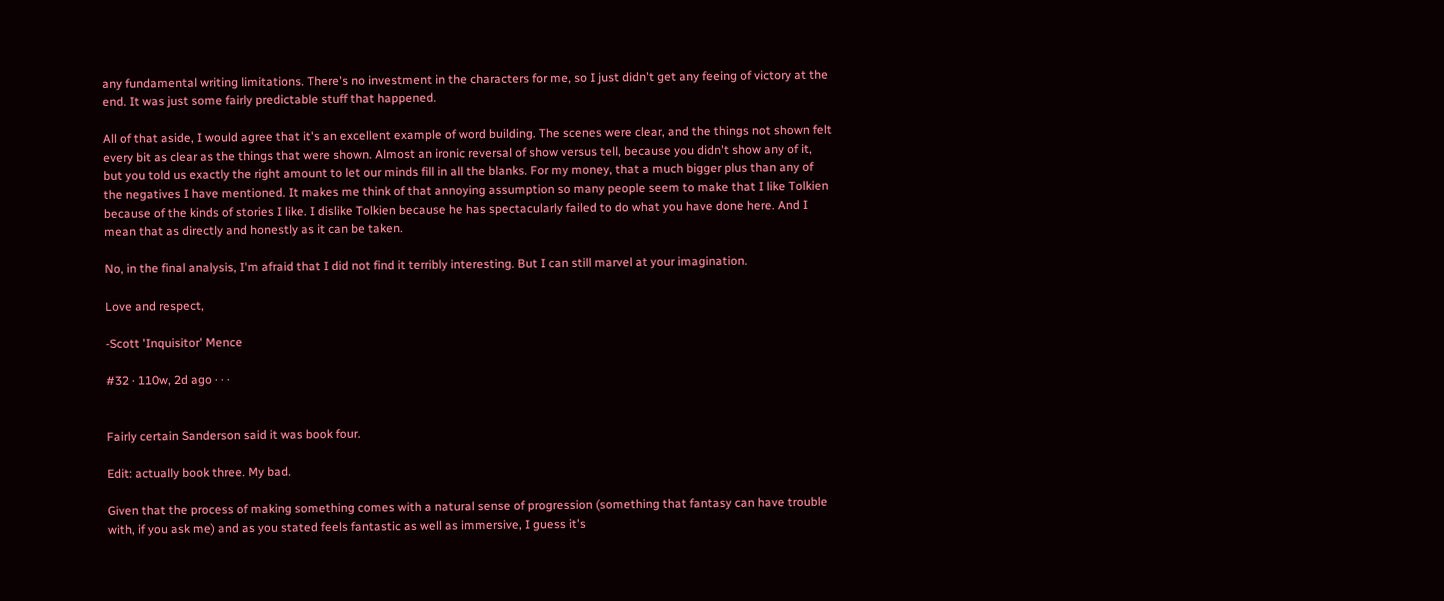any fundamental writing limitations. There's no investment in the characters for me, so I just didn't get any feeing of victory at the end. It was just some fairly predictable stuff that happened.

All of that aside, I would agree that it's an excellent example of word building. The scenes were clear, and the things not shown felt every bit as clear as the things that were shown. Almost an ironic reversal of show versus tell, because you didn't show any of it, but you told us exactly the right amount to let our minds fill in all the blanks. For my money, that a much bigger plus than any of the negatives I have mentioned. It makes me think of that annoying assumption so many people seem to make that I like Tolkien because of the kinds of stories I like. I dislike Tolkien because he has spectacularly failed to do what you have done here. And I mean that as directly and honestly as it can be taken.

No, in the final analysis, I'm afraid that I did not find it terribly interesting. But I can still marvel at your imagination.

Love and respect,

-Scott 'Inquisitor' Mence

#32 · 110w, 2d ago · · ·


Fairly certain Sanderson said it was book four.

Edit: actually book three. My bad.

Given that the process of making something comes with a natural sense of progression (something that fantasy can have trouble with, if you ask me) and as you stated feels fantastic as well as immersive, I guess it's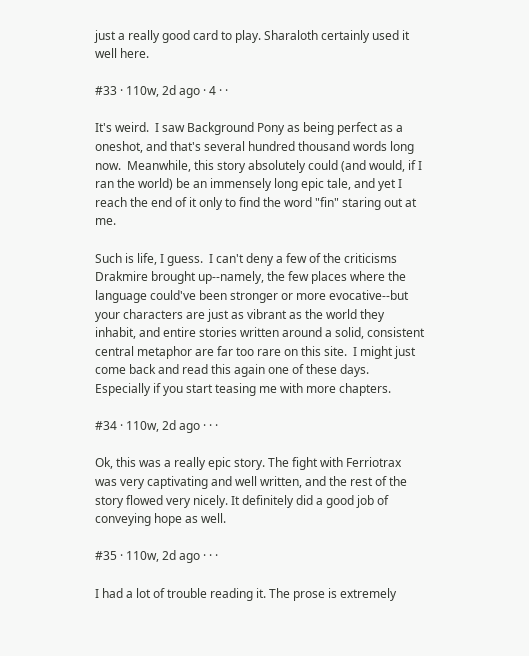just a really good card to play. Sharaloth certainly used it well here.

#33 · 110w, 2d ago · 4 · ·

It's weird.  I saw Background Pony as being perfect as a oneshot, and that's several hundred thousand words long now.  Meanwhile, this story absolutely could (and would, if I ran the world) be an immensely long epic tale, and yet I reach the end of it only to find the word "fin" staring out at me.

Such is life, I guess.  I can't deny a few of the criticisms Drakmire brought up--namely, the few places where the language could've been stronger or more evocative--but your characters are just as vibrant as the world they inhabit, and entire stories written around a solid, consistent central metaphor are far too rare on this site.  I might just come back and read this again one of these days.  Especially if you start teasing me with more chapters.

#34 · 110w, 2d ago · · ·

Ok, this was a really epic story. The fight with Ferriotrax was very captivating and well written, and the rest of the story flowed very nicely. It definitely did a good job of conveying hope as well.

#35 · 110w, 2d ago · · ·

I had a lot of trouble reading it. The prose is extremely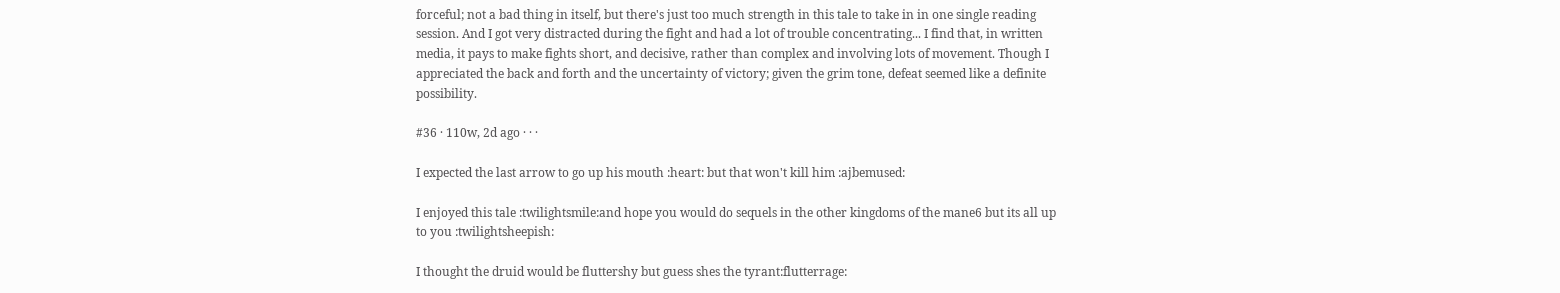forceful; not a bad thing in itself, but there's just too much strength in this tale to take in in one single reading session. And I got very distracted during the fight and had a lot of trouble concentrating... I find that, in written media, it pays to make fights short, and decisive, rather than complex and involving lots of movement. Though I appreciated the back and forth and the uncertainty of victory; given the grim tone, defeat seemed like a definite possibility.

#36 · 110w, 2d ago · · ·

I expected the last arrow to go up his mouth :heart: but that won't kill him :ajbemused:

I enjoyed this tale :twilightsmile:and hope you would do sequels in the other kingdoms of the mane6 but its all up to you :twilightsheepish:

I thought the druid would be fluttershy but guess shes the tyrant:flutterrage: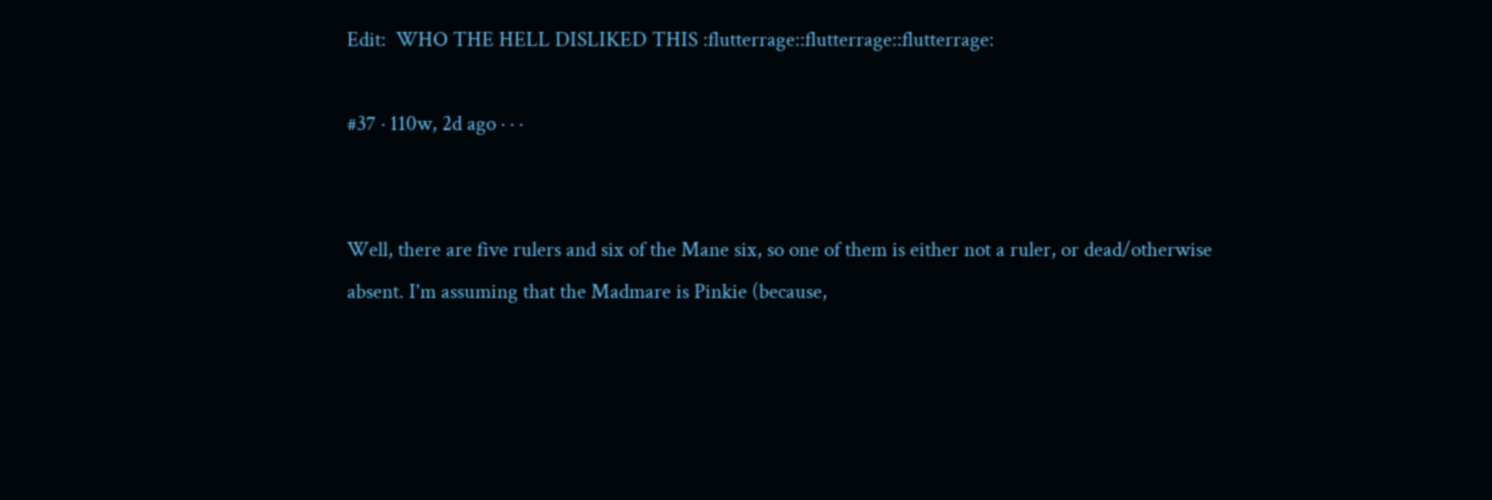Edit:  WHO THE HELL DISLIKED THIS :flutterrage::flutterrage::flutterrage:

#37 · 110w, 2d ago · · ·


Well, there are five rulers and six of the Mane six, so one of them is either not a ruler, or dead/otherwise absent. I'm assuming that the Madmare is Pinkie (because,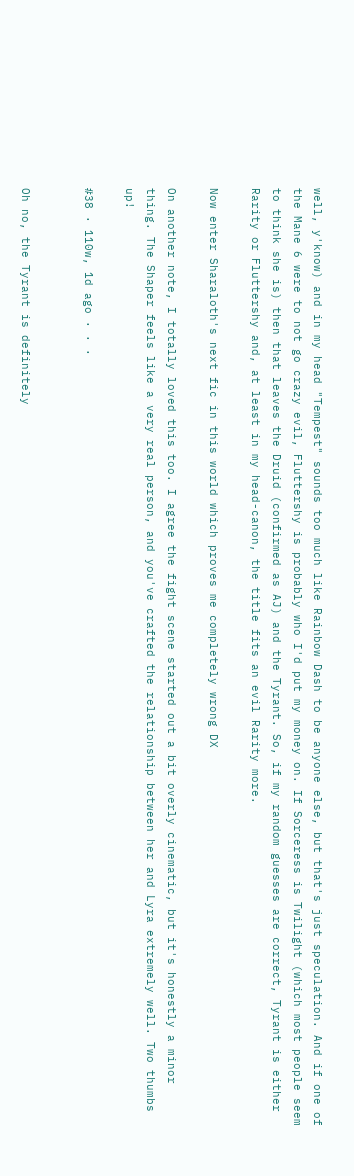well, y'know) and in my head "Tempest" sounds too much like Rainbow Dash to be anyone else, but that's just speculation. And if one of the Mane 6 were to not go crazy evil, Fluttershy is probably who I'd put my money on. If Sorceress is Twilight (which most people seem to think she is) then that leaves the Druid (confirmed as AJ) and the Tyrant. So, if my random guesses are correct, Tyrant is either Rarity or Fluttershy and, at least in my head-canon, the title fits an evil Rarity more.

Now enter Sharaloth's next fic in this world which proves me completely wrong DX

On another note, I totally loved this too. I agree the fight scene started out a bit overly cinematic, but it's honestly a minor thing. The Shaper feels like a very real person, and you've crafted the relationship between her and Lyra extremely well. Two thumbs up!

#38 · 110w, 1d ago · · ·


Oh no, the Tyrant is definitely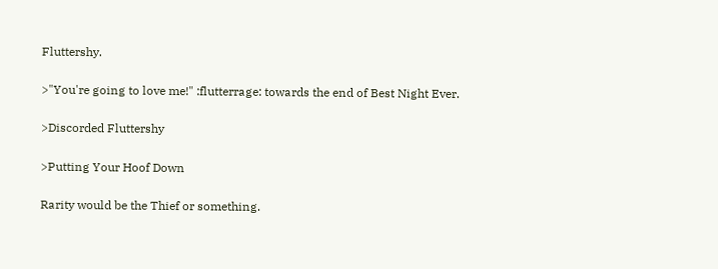Fluttershy.

>"You're going to love me!" :flutterrage: towards the end of Best Night Ever.

>Discorded Fluttershy

>Putting Your Hoof Down

Rarity would be the Thief or something.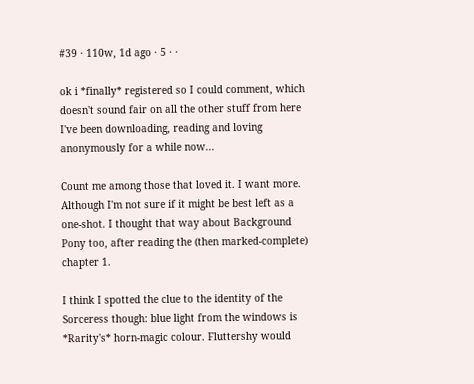#39 · 110w, 1d ago · 5 · ·

ok i *finally* registered so I could comment, which doesn't sound fair on all the other stuff from here I've been downloading, reading and loving anonymously for a while now...

Count me among those that loved it. I want more. Although I'm not sure if it might be best left as a one-shot. I thought that way about Background Pony too, after reading the (then marked-complete) chapter 1.

I think I spotted the clue to the identity of the Sorceress though: blue light from the windows is *Rarity's* horn-magic colour. Fluttershy would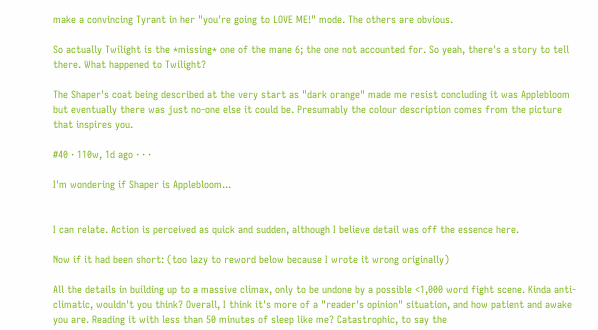make a convincing Tyrant in her "you're going to LOVE ME!" mode. The others are obvious.

So actually Twilight is the *missing* one of the mane 6; the one not accounted for. So yeah, there's a story to tell there. What happened to Twilight?

The Shaper's coat being described at the very start as "dark orange" made me resist concluding it was Applebloom but eventually there was just no-one else it could be. Presumably the colour description comes from the picture that inspires you.

#40 · 110w, 1d ago · · ·

I'm wondering if Shaper is Applebloom...


I can relate. Action is perceived as quick and sudden, although I believe detail was off the essence here.

Now if it had been short: (too lazy to reword below because I wrote it wrong originally)

All the details in building up to a massive climax, only to be undone by a possible <1,000 word fight scene. Kinda anti-climatic, wouldn't you think? Overall, I think it's more of a "reader's opinion" situation, and how patient and awake you are. Reading it with less than 50 minutes of sleep like me? Catastrophic, to say the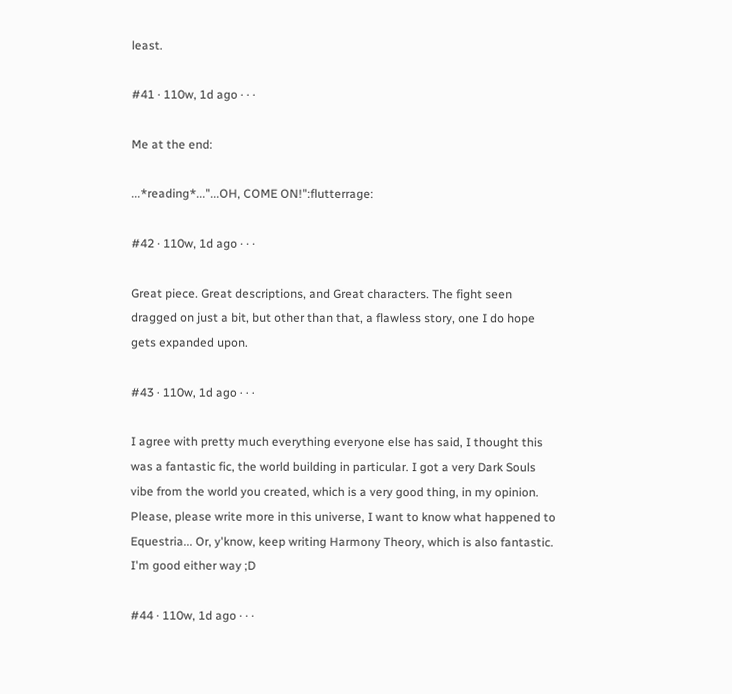least.

#41 · 110w, 1d ago · · ·

Me at the end:

...*reading*..."...OH, COME ON!":flutterrage:

#42 · 110w, 1d ago · · ·

Great piece. Great descriptions, and Great characters. The fight seen dragged on just a bit, but other than that, a flawless story, one I do hope gets expanded upon.

#43 · 110w, 1d ago · · ·

I agree with pretty much everything everyone else has said, I thought this was a fantastic fic, the world building in particular. I got a very Dark Souls vibe from the world you created, which is a very good thing, in my opinion. Please, please write more in this universe, I want to know what happened to Equestria... Or, y'know, keep writing Harmony Theory, which is also fantastic. I'm good either way ;D

#44 · 110w, 1d ago · · ·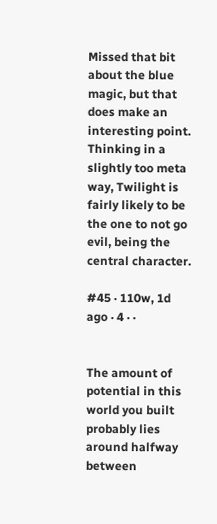Missed that bit about the blue magic, but that does make an interesting point. Thinking in a slightly too meta way, Twilight is fairly likely to be the one to not go evil, being the central character.

#45 · 110w, 1d ago · 4 · ·


The amount of potential in this world you built probably lies around halfway between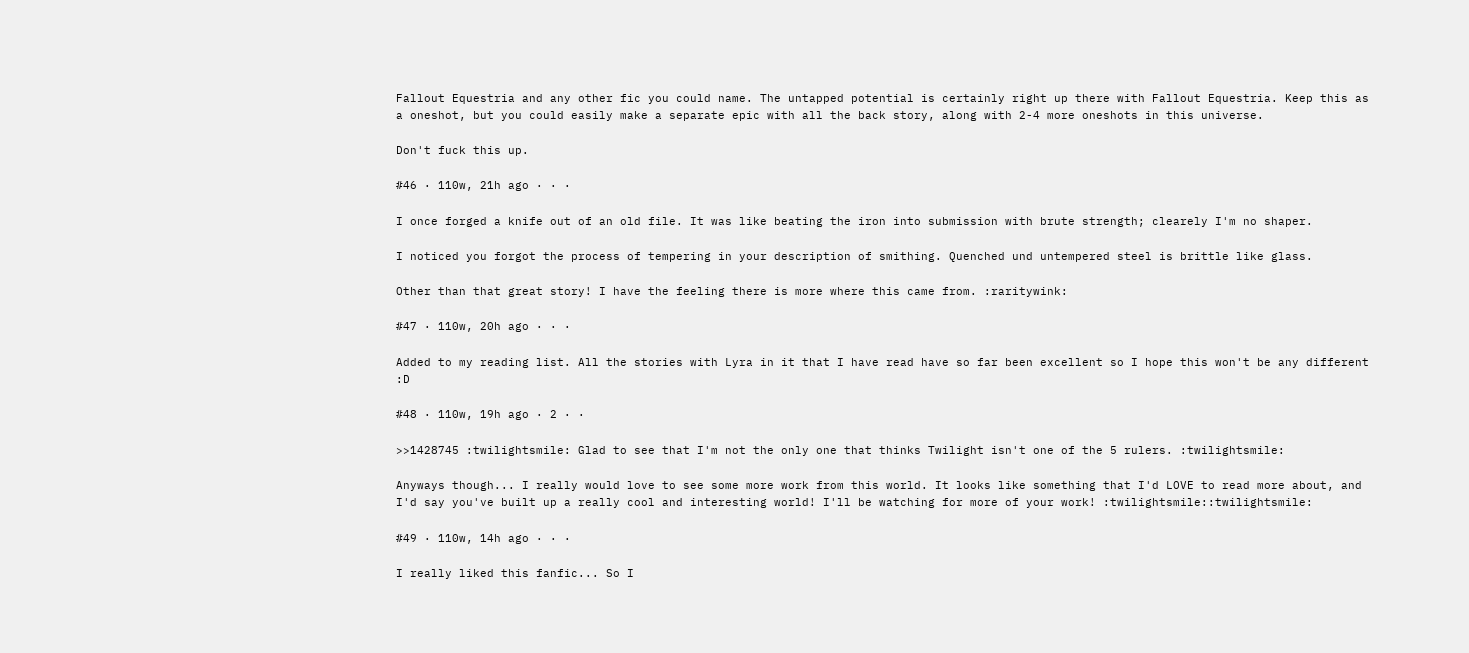Fallout Equestria and any other fic you could name. The untapped potential is certainly right up there with Fallout Equestria. Keep this as a oneshot, but you could easily make a separate epic with all the back story, along with 2-4 more oneshots in this universe.

Don't fuck this up.

#46 · 110w, 21h ago · · ·

I once forged a knife out of an old file. It was like beating the iron into submission with brute strength; clearely I'm no shaper.

I noticed you forgot the process of tempering in your description of smithing. Quenched und untempered steel is brittle like glass.

Other than that great story! I have the feeling there is more where this came from. :raritywink:

#47 · 110w, 20h ago · · ·

Added to my reading list. All the stories with Lyra in it that I have read have so far been excellent so I hope this won't be any different :D

#48 · 110w, 19h ago · 2 · ·

>>1428745 :twilightsmile: Glad to see that I'm not the only one that thinks Twilight isn't one of the 5 rulers. :twilightsmile:

Anyways though... I really would love to see some more work from this world. It looks like something that I'd LOVE to read more about, and I'd say you've built up a really cool and interesting world! I'll be watching for more of your work! :twilightsmile::twilightsmile:

#49 · 110w, 14h ago · · ·

I really liked this fanfic... So I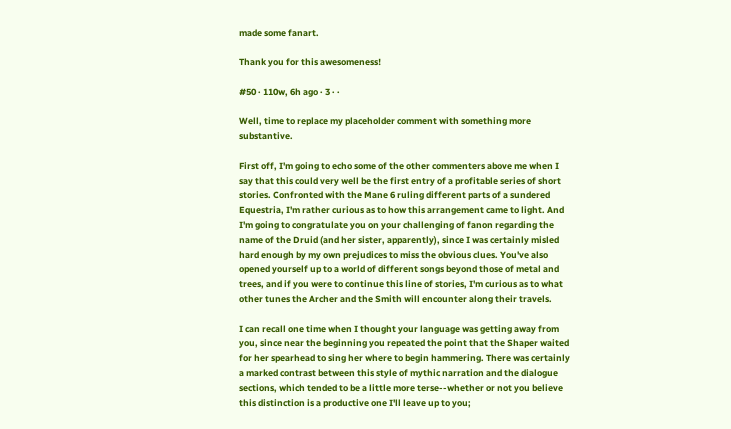made some fanart.

Thank you for this awesomeness!

#50 · 110w, 6h ago · 3 · ·

Well, time to replace my placeholder comment with something more substantive.

First off, I'm going to echo some of the other commenters above me when I say that this could very well be the first entry of a profitable series of short stories. Confronted with the Mane 6 ruling different parts of a sundered Equestria, I'm rather curious as to how this arrangement came to light. And I'm going to congratulate you on your challenging of fanon regarding the name of the Druid (and her sister, apparently), since I was certainly misled hard enough by my own prejudices to miss the obvious clues. You've also opened yourself up to a world of different songs beyond those of metal and trees, and if you were to continue this line of stories, I'm curious as to what other tunes the Archer and the Smith will encounter along their travels.

I can recall one time when I thought your language was getting away from you, since near the beginning you repeated the point that the Shaper waited for her spearhead to sing her where to begin hammering. There was certainly a marked contrast between this style of mythic narration and the dialogue sections, which tended to be a little more terse--whether or not you believe this distinction is a productive one I'll leave up to you;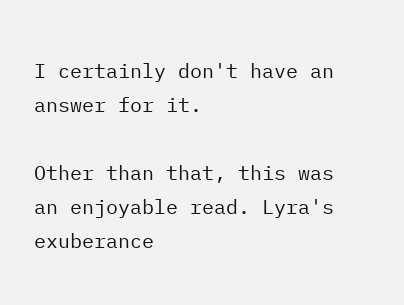I certainly don't have an answer for it.

Other than that, this was an enjoyable read. Lyra's exuberance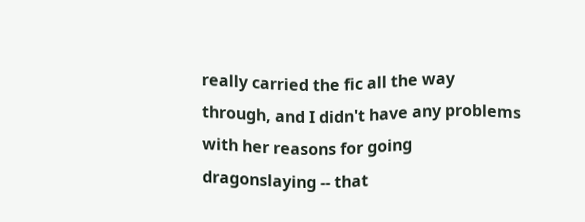really carried the fic all the way through, and I didn't have any problems with her reasons for going dragonslaying -- that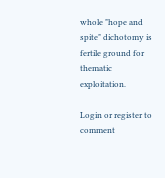whole "hope and spite" dichotomy is fertile ground for thematic exploitation.

Login or register to comment